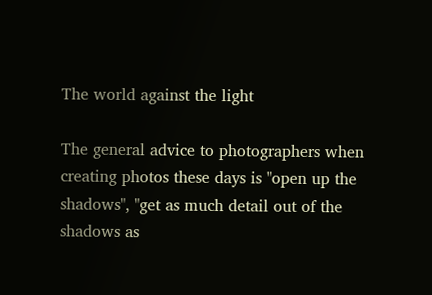The world against the light

The general advice to photographers when creating photos these days is "open up the shadows", "get as much detail out of the shadows as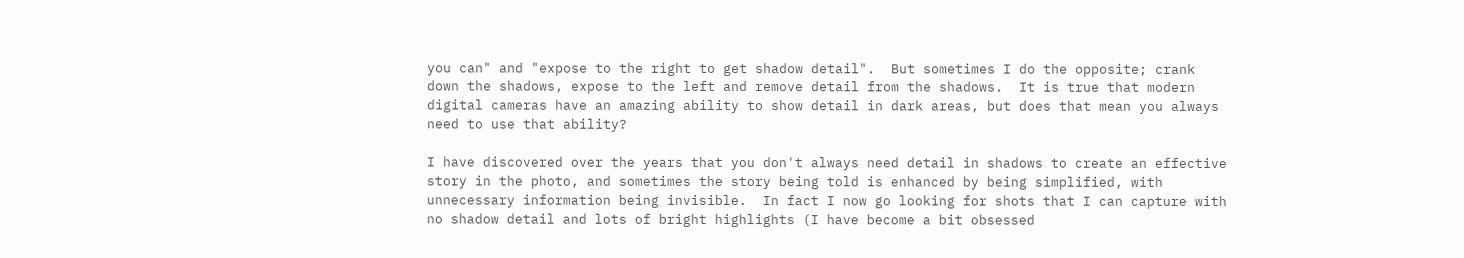you can" and "expose to the right to get shadow detail".  But sometimes I do the opposite; crank down the shadows, expose to the left and remove detail from the shadows.  It is true that modern digital cameras have an amazing ability to show detail in dark areas, but does that mean you always need to use that ability?

I have discovered over the years that you don't always need detail in shadows to create an effective story in the photo, and sometimes the story being told is enhanced by being simplified, with unnecessary information being invisible.  In fact I now go looking for shots that I can capture with no shadow detail and lots of bright highlights (I have become a bit obsessed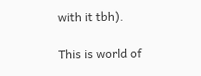with it tbh).

This is world of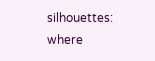silhouettes: where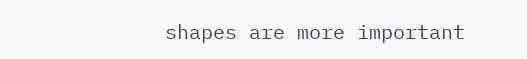shapes are more important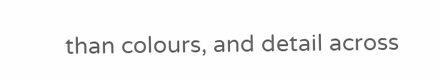than colours, and detail across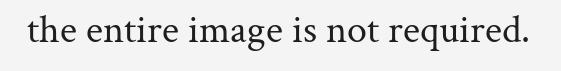the entire image is not required.